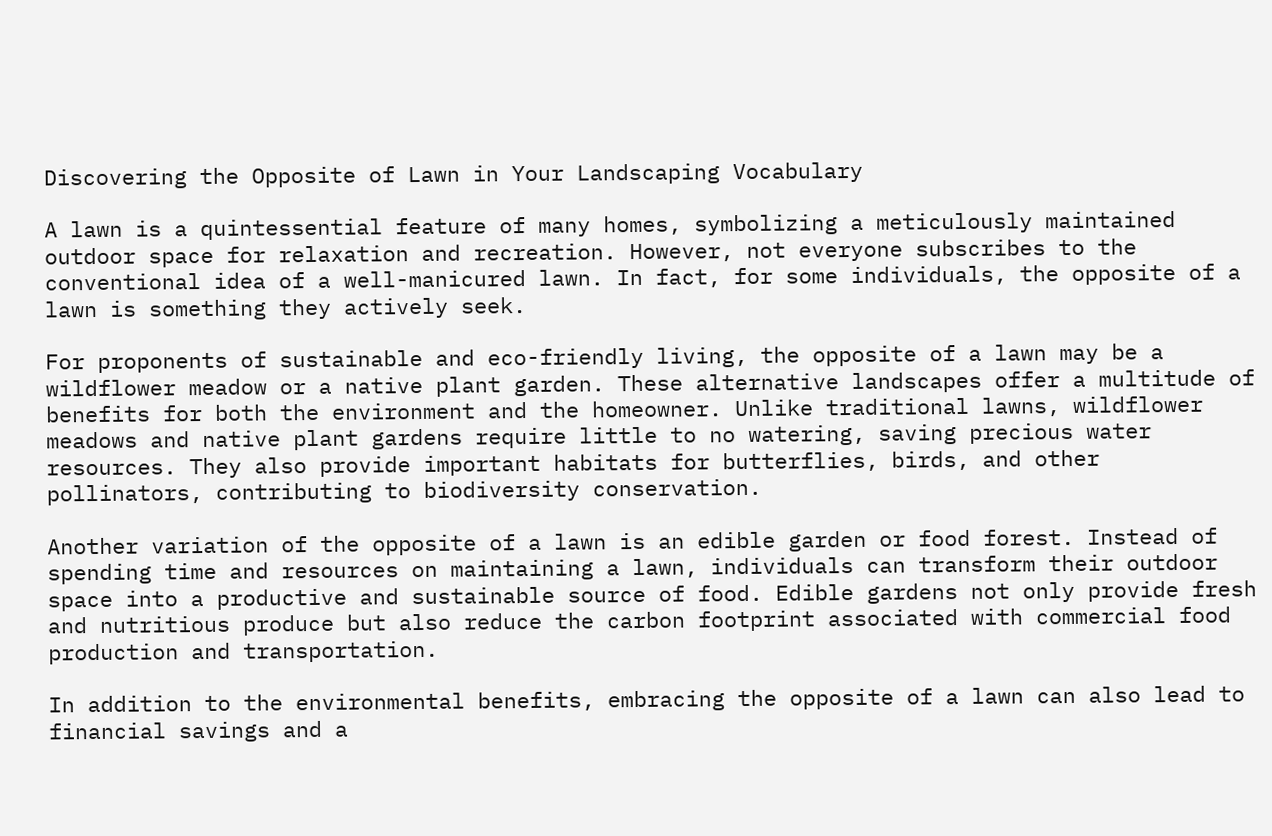Discovering the Opposite of Lawn in Your Landscaping Vocabulary

A lawn is a quintessential feature of many homes, symbolizing a meticulously maintained outdoor space for relaxation and recreation. However, not everyone subscribes to the conventional idea of a well-manicured lawn. In fact, for some individuals, the opposite of a lawn is something they actively seek.

For proponents of sustainable and eco-friendly living, the opposite of a lawn may be a wildflower meadow or a native plant garden. These alternative landscapes offer a multitude of benefits for both the environment and the homeowner. Unlike traditional lawns, wildflower meadows and native plant gardens require little to no watering, saving precious water resources. They also provide important habitats for butterflies, birds, and other pollinators, contributing to biodiversity conservation.

Another variation of the opposite of a lawn is an edible garden or food forest. Instead of spending time and resources on maintaining a lawn, individuals can transform their outdoor space into a productive and sustainable source of food. Edible gardens not only provide fresh and nutritious produce but also reduce the carbon footprint associated with commercial food production and transportation.

In addition to the environmental benefits, embracing the opposite of a lawn can also lead to financial savings and a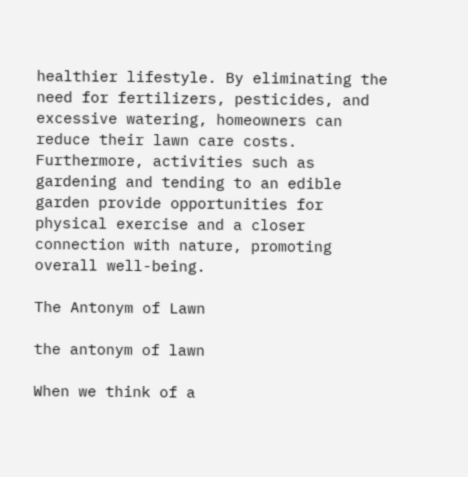healthier lifestyle. By eliminating the need for fertilizers, pesticides, and excessive watering, homeowners can reduce their lawn care costs. Furthermore, activities such as gardening and tending to an edible garden provide opportunities for physical exercise and a closer connection with nature, promoting overall well-being.

The Antonym of Lawn

the antonym of lawn

When we think of a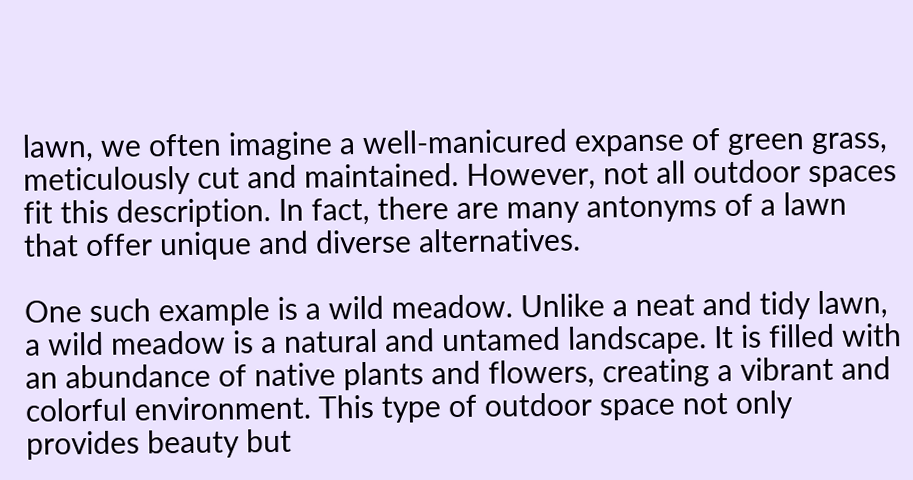lawn, we often imagine a well-manicured expanse of green grass, meticulously cut and maintained. However, not all outdoor spaces fit this description. In fact, there are many antonyms of a lawn that offer unique and diverse alternatives.

One such example is a wild meadow. Unlike a neat and tidy lawn, a wild meadow is a natural and untamed landscape. It is filled with an abundance of native plants and flowers, creating a vibrant and colorful environment. This type of outdoor space not only provides beauty but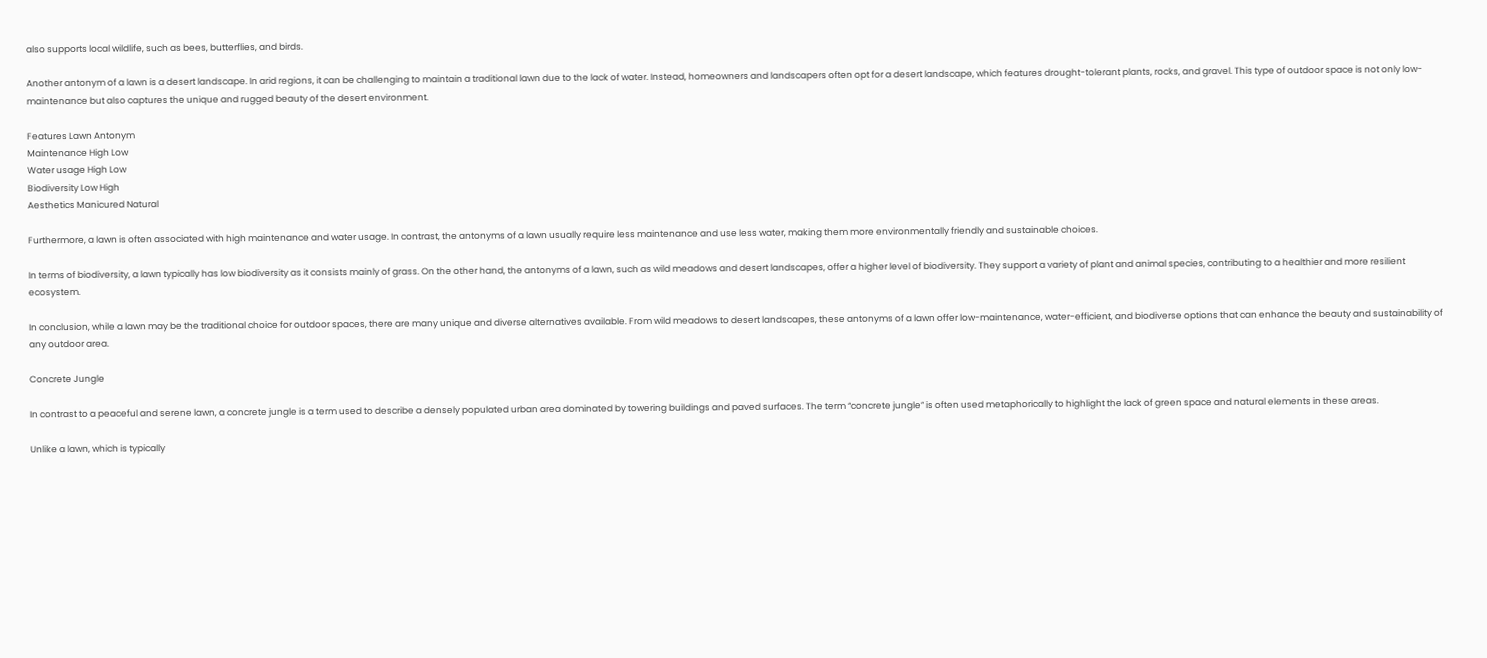also supports local wildlife, such as bees, butterflies, and birds.

Another antonym of a lawn is a desert landscape. In arid regions, it can be challenging to maintain a traditional lawn due to the lack of water. Instead, homeowners and landscapers often opt for a desert landscape, which features drought-tolerant plants, rocks, and gravel. This type of outdoor space is not only low-maintenance but also captures the unique and rugged beauty of the desert environment.

Features Lawn Antonym
Maintenance High Low
Water usage High Low
Biodiversity Low High
Aesthetics Manicured Natural

Furthermore, a lawn is often associated with high maintenance and water usage. In contrast, the antonyms of a lawn usually require less maintenance and use less water, making them more environmentally friendly and sustainable choices.

In terms of biodiversity, a lawn typically has low biodiversity as it consists mainly of grass. On the other hand, the antonyms of a lawn, such as wild meadows and desert landscapes, offer a higher level of biodiversity. They support a variety of plant and animal species, contributing to a healthier and more resilient ecosystem.

In conclusion, while a lawn may be the traditional choice for outdoor spaces, there are many unique and diverse alternatives available. From wild meadows to desert landscapes, these antonyms of a lawn offer low-maintenance, water-efficient, and biodiverse options that can enhance the beauty and sustainability of any outdoor area.

Concrete Jungle

In contrast to a peaceful and serene lawn, a concrete jungle is a term used to describe a densely populated urban area dominated by towering buildings and paved surfaces. The term “concrete jungle” is often used metaphorically to highlight the lack of green space and natural elements in these areas.

Unlike a lawn, which is typically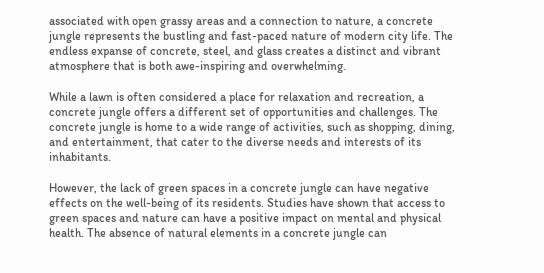associated with open grassy areas and a connection to nature, a concrete jungle represents the bustling and fast-paced nature of modern city life. The endless expanse of concrete, steel, and glass creates a distinct and vibrant atmosphere that is both awe-inspiring and overwhelming.

While a lawn is often considered a place for relaxation and recreation, a concrete jungle offers a different set of opportunities and challenges. The concrete jungle is home to a wide range of activities, such as shopping, dining, and entertainment, that cater to the diverse needs and interests of its inhabitants.

However, the lack of green spaces in a concrete jungle can have negative effects on the well-being of its residents. Studies have shown that access to green spaces and nature can have a positive impact on mental and physical health. The absence of natural elements in a concrete jungle can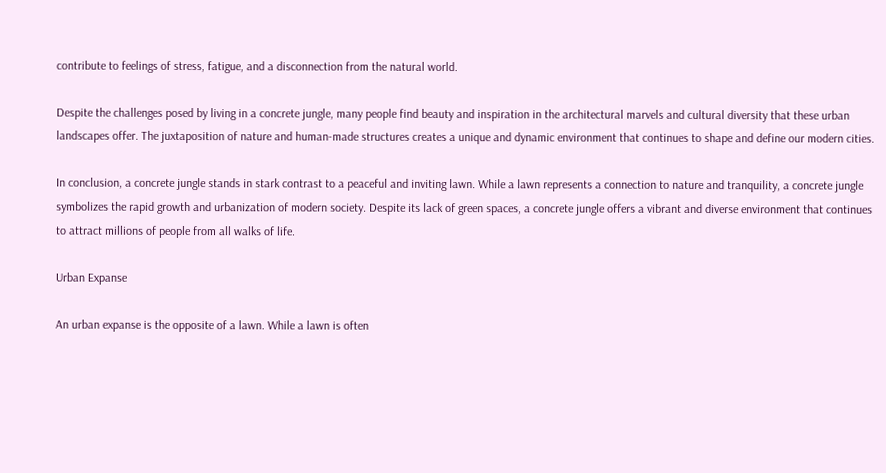contribute to feelings of stress, fatigue, and a disconnection from the natural world.

Despite the challenges posed by living in a concrete jungle, many people find beauty and inspiration in the architectural marvels and cultural diversity that these urban landscapes offer. The juxtaposition of nature and human-made structures creates a unique and dynamic environment that continues to shape and define our modern cities.

In conclusion, a concrete jungle stands in stark contrast to a peaceful and inviting lawn. While a lawn represents a connection to nature and tranquility, a concrete jungle symbolizes the rapid growth and urbanization of modern society. Despite its lack of green spaces, a concrete jungle offers a vibrant and diverse environment that continues to attract millions of people from all walks of life.

Urban Expanse

An urban expanse is the opposite of a lawn. While a lawn is often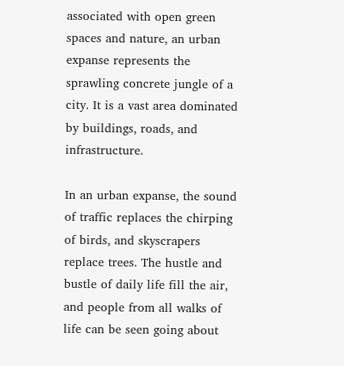associated with open green spaces and nature, an urban expanse represents the sprawling concrete jungle of a city. It is a vast area dominated by buildings, roads, and infrastructure.

In an urban expanse, the sound of traffic replaces the chirping of birds, and skyscrapers replace trees. The hustle and bustle of daily life fill the air, and people from all walks of life can be seen going about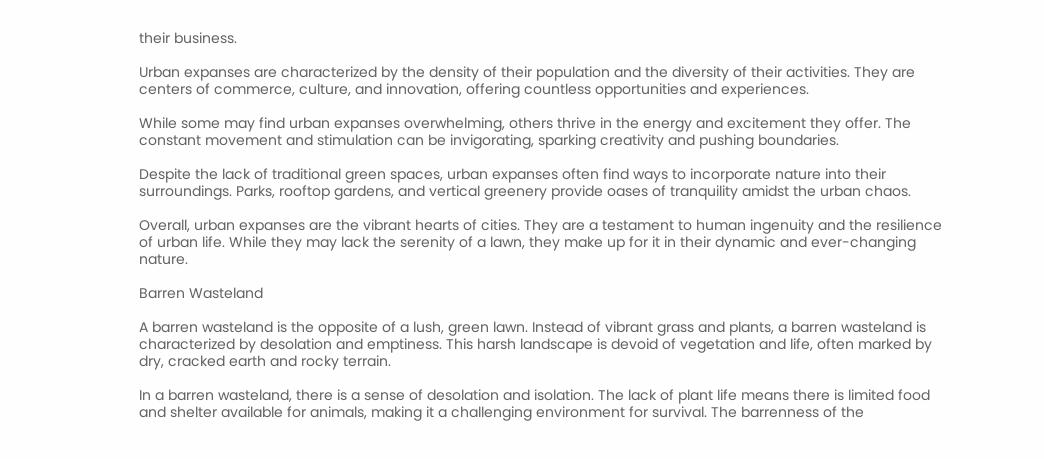their business.

Urban expanses are characterized by the density of their population and the diversity of their activities. They are centers of commerce, culture, and innovation, offering countless opportunities and experiences.

While some may find urban expanses overwhelming, others thrive in the energy and excitement they offer. The constant movement and stimulation can be invigorating, sparking creativity and pushing boundaries.

Despite the lack of traditional green spaces, urban expanses often find ways to incorporate nature into their surroundings. Parks, rooftop gardens, and vertical greenery provide oases of tranquility amidst the urban chaos.

Overall, urban expanses are the vibrant hearts of cities. They are a testament to human ingenuity and the resilience of urban life. While they may lack the serenity of a lawn, they make up for it in their dynamic and ever-changing nature.

Barren Wasteland

A barren wasteland is the opposite of a lush, green lawn. Instead of vibrant grass and plants, a barren wasteland is characterized by desolation and emptiness. This harsh landscape is devoid of vegetation and life, often marked by dry, cracked earth and rocky terrain.

In a barren wasteland, there is a sense of desolation and isolation. The lack of plant life means there is limited food and shelter available for animals, making it a challenging environment for survival. The barrenness of the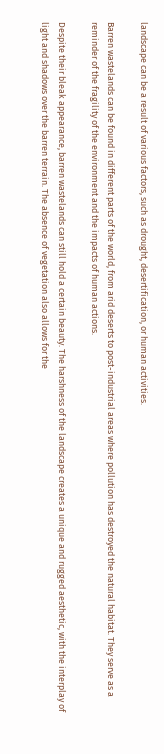landscape can be a result of various factors, such as drought, desertification, or human activities.

Barren wastelands can be found in different parts of the world, from arid deserts to post-industrial areas where pollution has destroyed the natural habitat. They serve as a reminder of the fragility of the environment and the impacts of human actions.

Despite their bleak appearance, barren wastelands can still hold a certain beauty. The harshness of the landscape creates a unique and rugged aesthetic, with the interplay of light and shadows over the barren terrain. The absence of vegetation also allows for the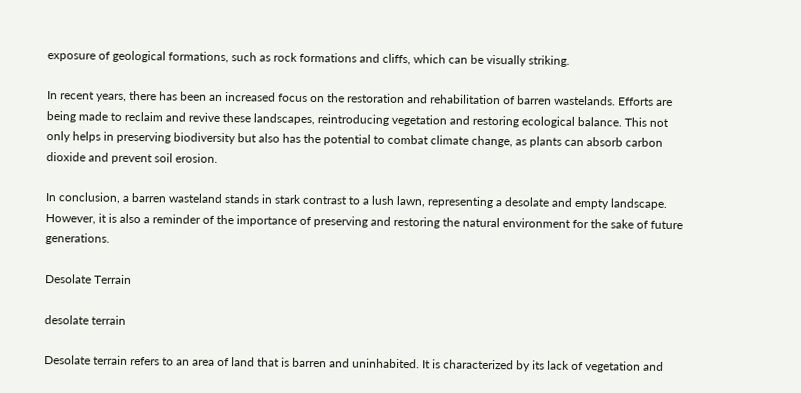exposure of geological formations, such as rock formations and cliffs, which can be visually striking.

In recent years, there has been an increased focus on the restoration and rehabilitation of barren wastelands. Efforts are being made to reclaim and revive these landscapes, reintroducing vegetation and restoring ecological balance. This not only helps in preserving biodiversity but also has the potential to combat climate change, as plants can absorb carbon dioxide and prevent soil erosion.

In conclusion, a barren wasteland stands in stark contrast to a lush lawn, representing a desolate and empty landscape. However, it is also a reminder of the importance of preserving and restoring the natural environment for the sake of future generations.

Desolate Terrain

desolate terrain

Desolate terrain refers to an area of land that is barren and uninhabited. It is characterized by its lack of vegetation and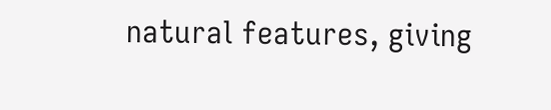natural features, giving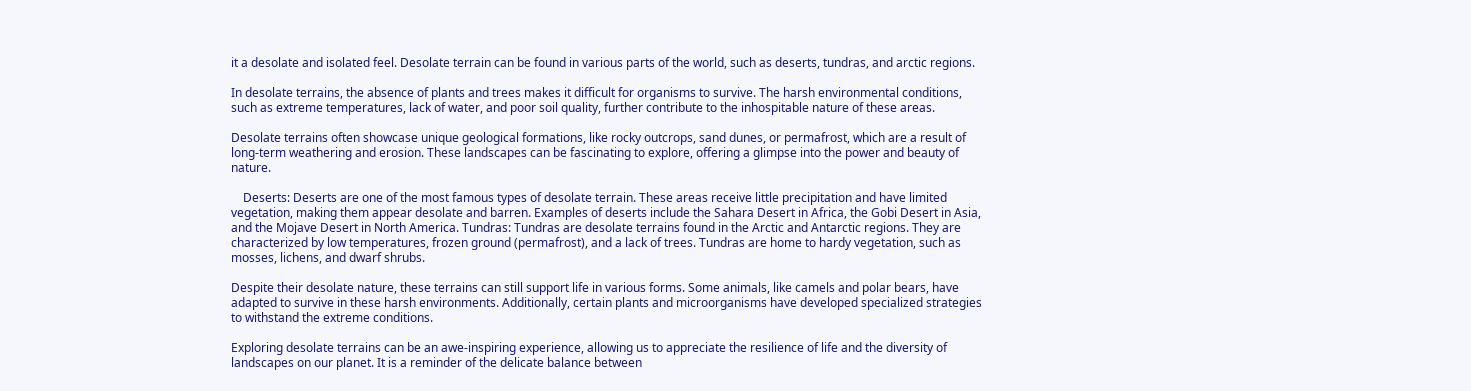it a desolate and isolated feel. Desolate terrain can be found in various parts of the world, such as deserts, tundras, and arctic regions.

In desolate terrains, the absence of plants and trees makes it difficult for organisms to survive. The harsh environmental conditions, such as extreme temperatures, lack of water, and poor soil quality, further contribute to the inhospitable nature of these areas.

Desolate terrains often showcase unique geological formations, like rocky outcrops, sand dunes, or permafrost, which are a result of long-term weathering and erosion. These landscapes can be fascinating to explore, offering a glimpse into the power and beauty of nature.

    Deserts: Deserts are one of the most famous types of desolate terrain. These areas receive little precipitation and have limited vegetation, making them appear desolate and barren. Examples of deserts include the Sahara Desert in Africa, the Gobi Desert in Asia, and the Mojave Desert in North America. Tundras: Tundras are desolate terrains found in the Arctic and Antarctic regions. They are characterized by low temperatures, frozen ground (permafrost), and a lack of trees. Tundras are home to hardy vegetation, such as mosses, lichens, and dwarf shrubs.

Despite their desolate nature, these terrains can still support life in various forms. Some animals, like camels and polar bears, have adapted to survive in these harsh environments. Additionally, certain plants and microorganisms have developed specialized strategies to withstand the extreme conditions.

Exploring desolate terrains can be an awe-inspiring experience, allowing us to appreciate the resilience of life and the diversity of landscapes on our planet. It is a reminder of the delicate balance between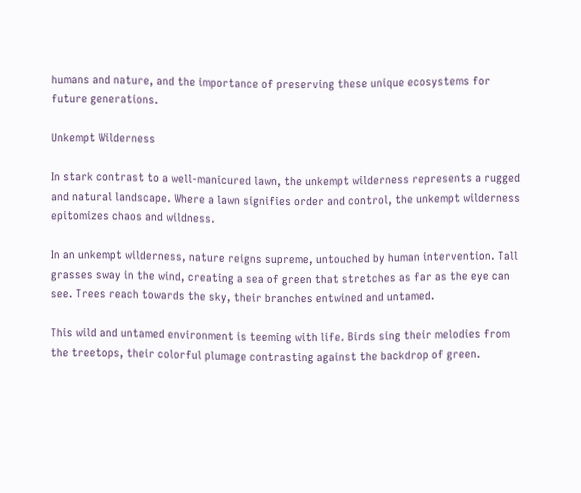humans and nature, and the importance of preserving these unique ecosystems for future generations.

Unkempt Wilderness

In stark contrast to a well-manicured lawn, the unkempt wilderness represents a rugged and natural landscape. Where a lawn signifies order and control, the unkempt wilderness epitomizes chaos and wildness.

In an unkempt wilderness, nature reigns supreme, untouched by human intervention. Tall grasses sway in the wind, creating a sea of green that stretches as far as the eye can see. Trees reach towards the sky, their branches entwined and untamed.

This wild and untamed environment is teeming with life. Birds sing their melodies from the treetops, their colorful plumage contrasting against the backdrop of green.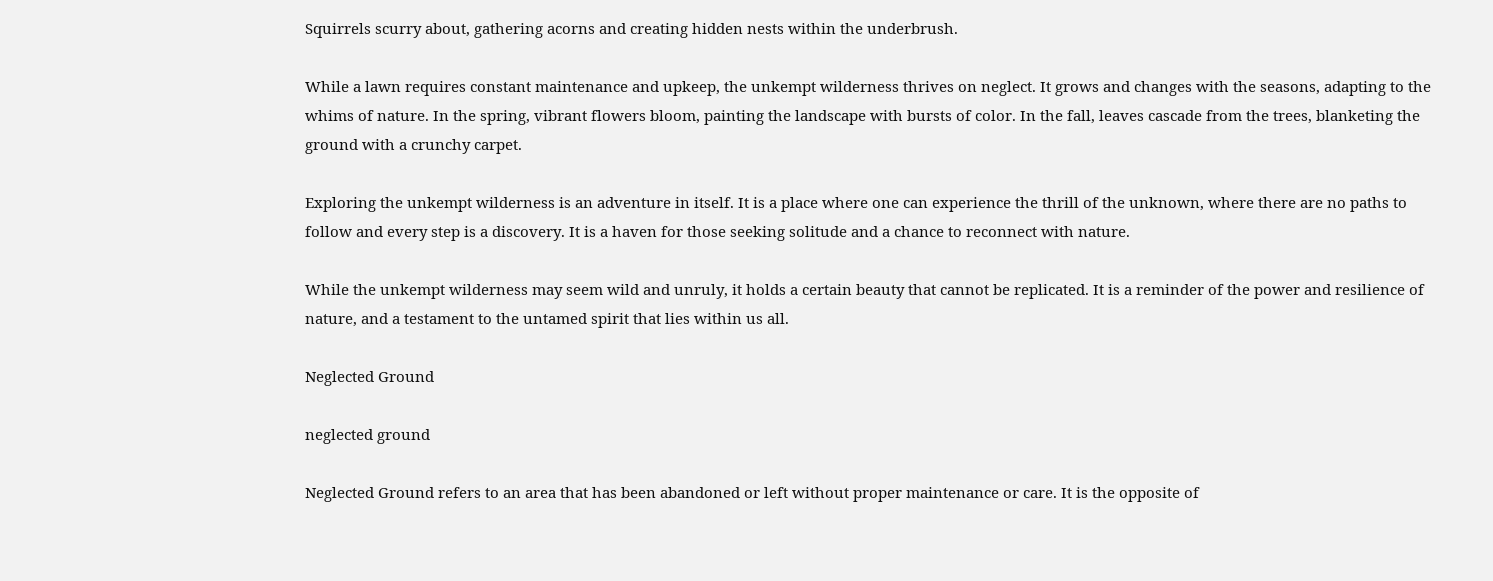Squirrels scurry about, gathering acorns and creating hidden nests within the underbrush.

While a lawn requires constant maintenance and upkeep, the unkempt wilderness thrives on neglect. It grows and changes with the seasons, adapting to the whims of nature. In the spring, vibrant flowers bloom, painting the landscape with bursts of color. In the fall, leaves cascade from the trees, blanketing the ground with a crunchy carpet.

Exploring the unkempt wilderness is an adventure in itself. It is a place where one can experience the thrill of the unknown, where there are no paths to follow and every step is a discovery. It is a haven for those seeking solitude and a chance to reconnect with nature.

While the unkempt wilderness may seem wild and unruly, it holds a certain beauty that cannot be replicated. It is a reminder of the power and resilience of nature, and a testament to the untamed spirit that lies within us all.

Neglected Ground

neglected ground

Neglected Ground refers to an area that has been abandoned or left without proper maintenance or care. It is the opposite of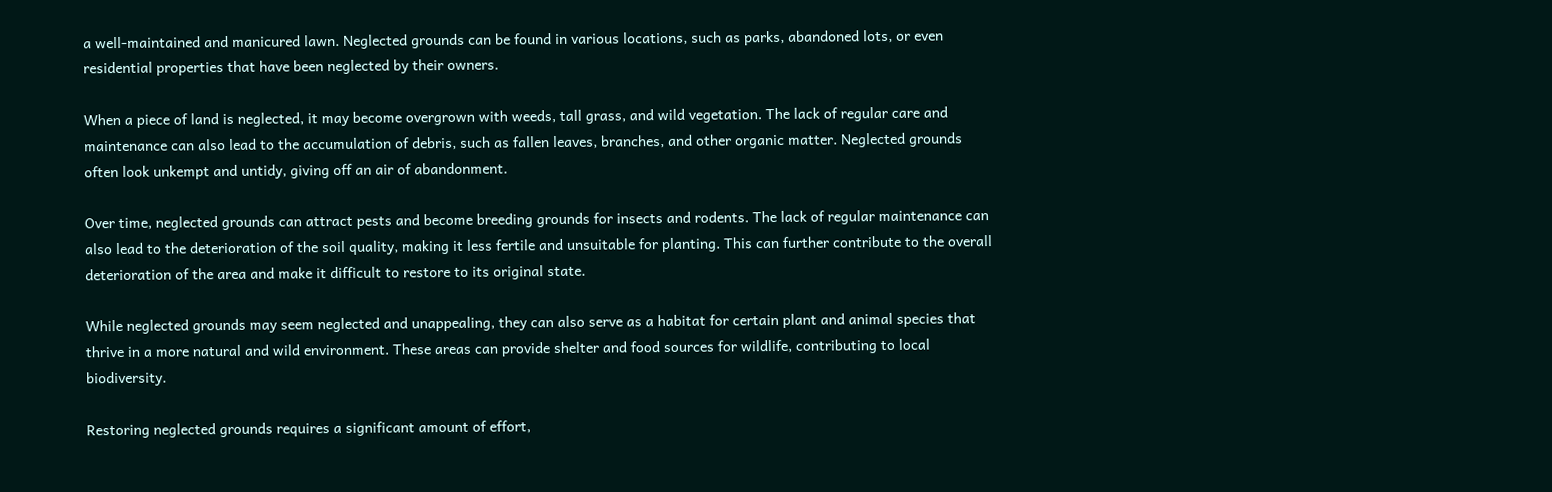a well-maintained and manicured lawn. Neglected grounds can be found in various locations, such as parks, abandoned lots, or even residential properties that have been neglected by their owners.

When a piece of land is neglected, it may become overgrown with weeds, tall grass, and wild vegetation. The lack of regular care and maintenance can also lead to the accumulation of debris, such as fallen leaves, branches, and other organic matter. Neglected grounds often look unkempt and untidy, giving off an air of abandonment.

Over time, neglected grounds can attract pests and become breeding grounds for insects and rodents. The lack of regular maintenance can also lead to the deterioration of the soil quality, making it less fertile and unsuitable for planting. This can further contribute to the overall deterioration of the area and make it difficult to restore to its original state.

While neglected grounds may seem neglected and unappealing, they can also serve as a habitat for certain plant and animal species that thrive in a more natural and wild environment. These areas can provide shelter and food sources for wildlife, contributing to local biodiversity.

Restoring neglected grounds requires a significant amount of effort,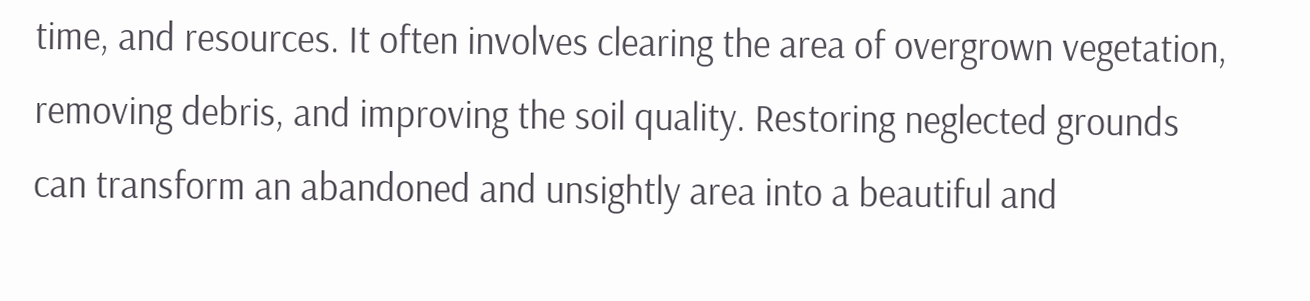time, and resources. It often involves clearing the area of overgrown vegetation, removing debris, and improving the soil quality. Restoring neglected grounds can transform an abandoned and unsightly area into a beautiful and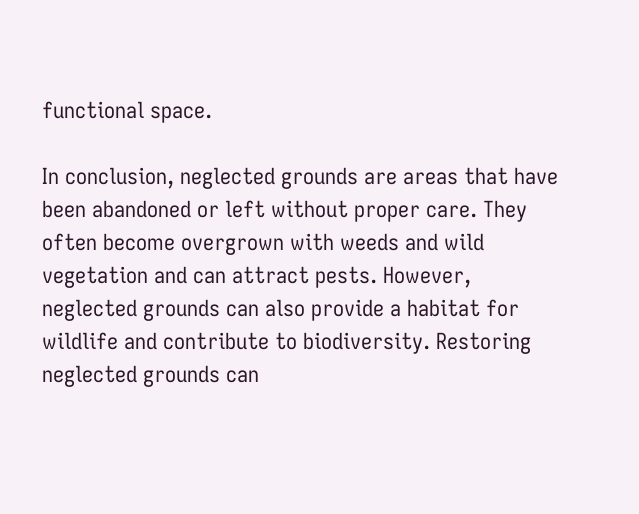functional space.

In conclusion, neglected grounds are areas that have been abandoned or left without proper care. They often become overgrown with weeds and wild vegetation and can attract pests. However, neglected grounds can also provide a habitat for wildlife and contribute to biodiversity. Restoring neglected grounds can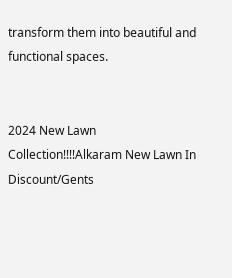transform them into beautiful and functional spaces.


2024 New Lawn Collection!!!!Alkaram New Lawn In Discount/Gents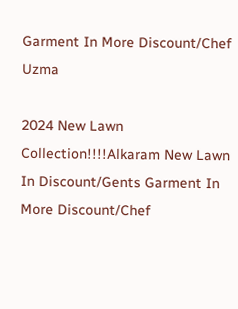Garment In More Discount/Chef Uzma

2024 New Lawn Collection!!!!Alkaram New Lawn In Discount/Gents Garment In More Discount/Chef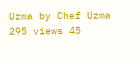Uzma by Chef Uzma 295 views 45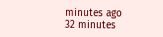minutes ago 32 minutes